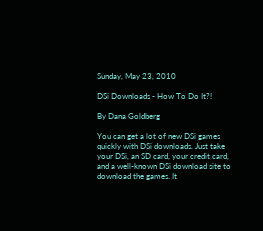Sunday, May 23, 2010

DSi Downloads - How To Do It?!

By Dana Goldberg

You can get a lot of new DSi games quickly with DSi downloads. Just take your DSi, an SD card, your credit card, and a well-known DSi download site to download the games. It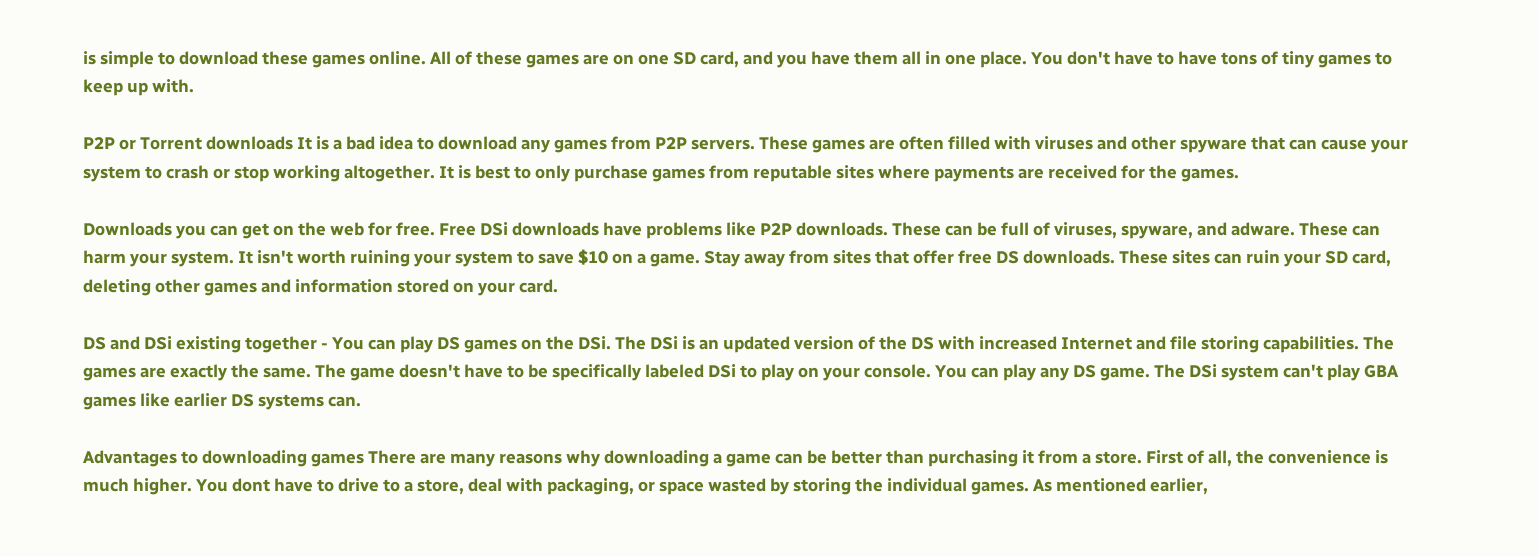is simple to download these games online. All of these games are on one SD card, and you have them all in one place. You don't have to have tons of tiny games to keep up with.

P2P or Torrent downloads It is a bad idea to download any games from P2P servers. These games are often filled with viruses and other spyware that can cause your system to crash or stop working altogether. It is best to only purchase games from reputable sites where payments are received for the games.

Downloads you can get on the web for free. Free DSi downloads have problems like P2P downloads. These can be full of viruses, spyware, and adware. These can harm your system. It isn't worth ruining your system to save $10 on a game. Stay away from sites that offer free DS downloads. These sites can ruin your SD card, deleting other games and information stored on your card.

DS and DSi existing together - You can play DS games on the DSi. The DSi is an updated version of the DS with increased Internet and file storing capabilities. The games are exactly the same. The game doesn't have to be specifically labeled DSi to play on your console. You can play any DS game. The DSi system can't play GBA games like earlier DS systems can.

Advantages to downloading games There are many reasons why downloading a game can be better than purchasing it from a store. First of all, the convenience is much higher. You dont have to drive to a store, deal with packaging, or space wasted by storing the individual games. As mentioned earlier,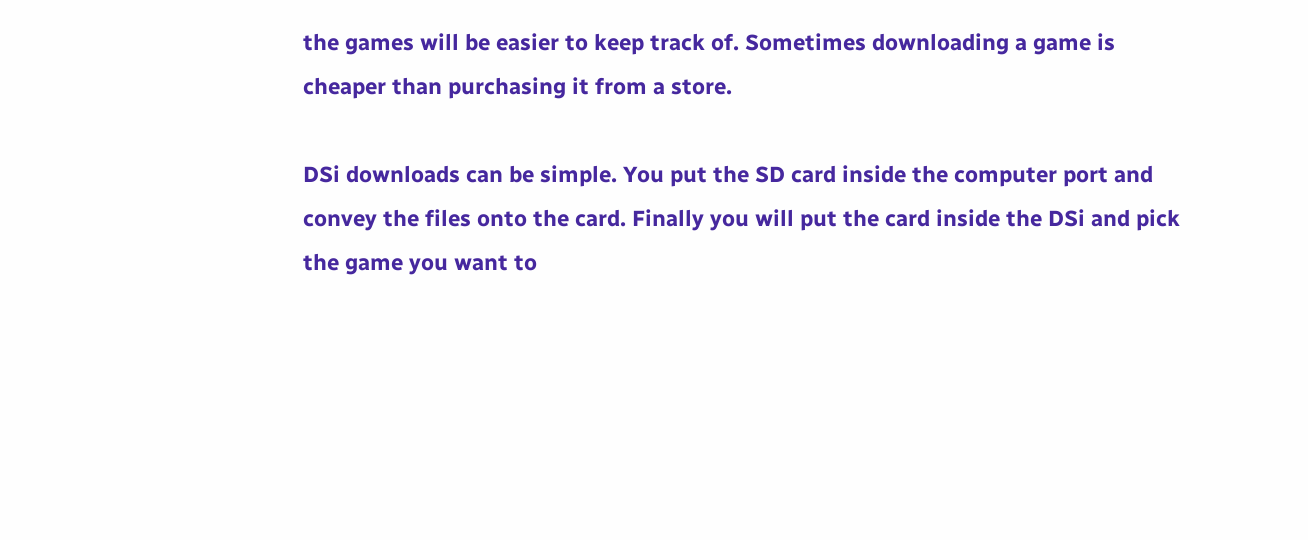the games will be easier to keep track of. Sometimes downloading a game is cheaper than purchasing it from a store.

DSi downloads can be simple. You put the SD card inside the computer port and convey the files onto the card. Finally you will put the card inside the DSi and pick the game you want to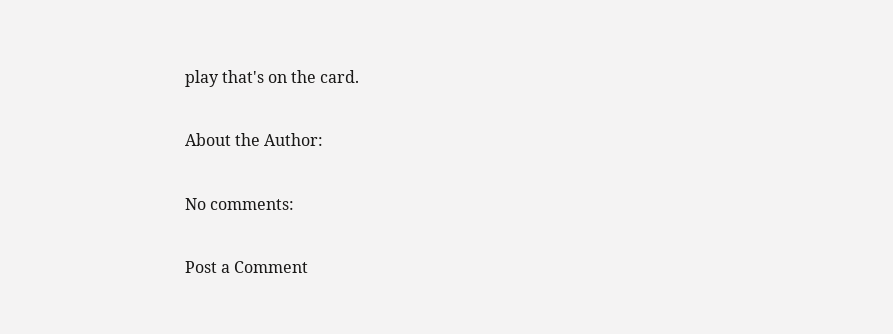play that's on the card.

About the Author:

No comments:

Post a Comment